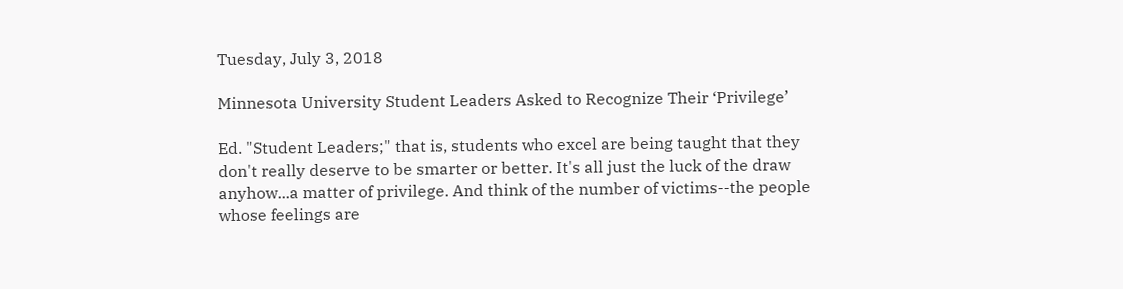Tuesday, July 3, 2018

Minnesota University Student Leaders Asked to Recognize Their ‘Privilege’

Ed. "Student Leaders;" that is, students who excel are being taught that they don't really deserve to be smarter or better. It's all just the luck of the draw anyhow...a matter of privilege. And think of the number of victims--the people whose feelings are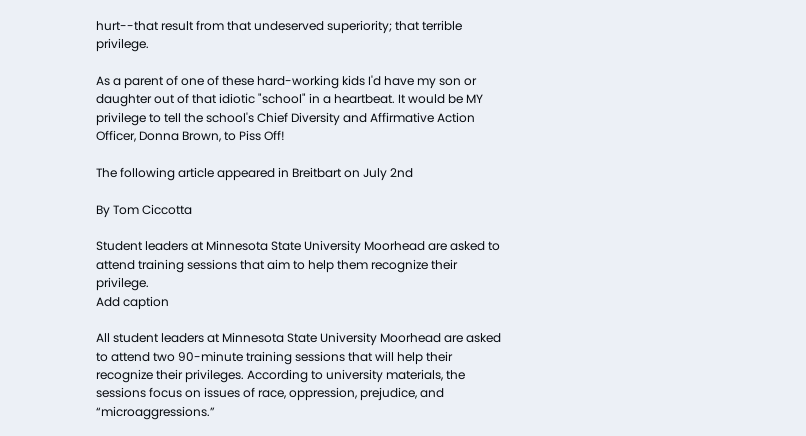hurt--that result from that undeserved superiority; that terrible privilege.

As a parent of one of these hard-working kids I'd have my son or daughter out of that idiotic "school" in a heartbeat. It would be MY privilege to tell the school's Chief Diversity and Affirmative Action Officer, Donna Brown, to Piss Off!

The following article appeared in Breitbart on July 2nd

By Tom Ciccotta

Student leaders at Minnesota State University Moorhead are asked to attend training sessions that aim to help them recognize their privilege.
Add caption

All student leaders at Minnesota State University Moorhead are asked to attend two 90-minute training sessions that will help their recognize their privileges. According to university materials, the sessions focus on issues of race, oppression, prejudice, and “microaggressions.”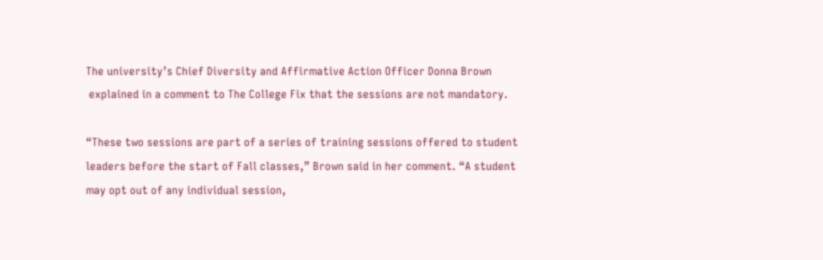The university’s Chief Diversity and Affirmative Action Officer Donna Brown
 explained in a comment to The College Fix that the sessions are not mandatory.

“These two sessions are part of a series of training sessions offered to student leaders before the start of Fall classes,” Brown said in her comment. “A student may opt out of any individual session,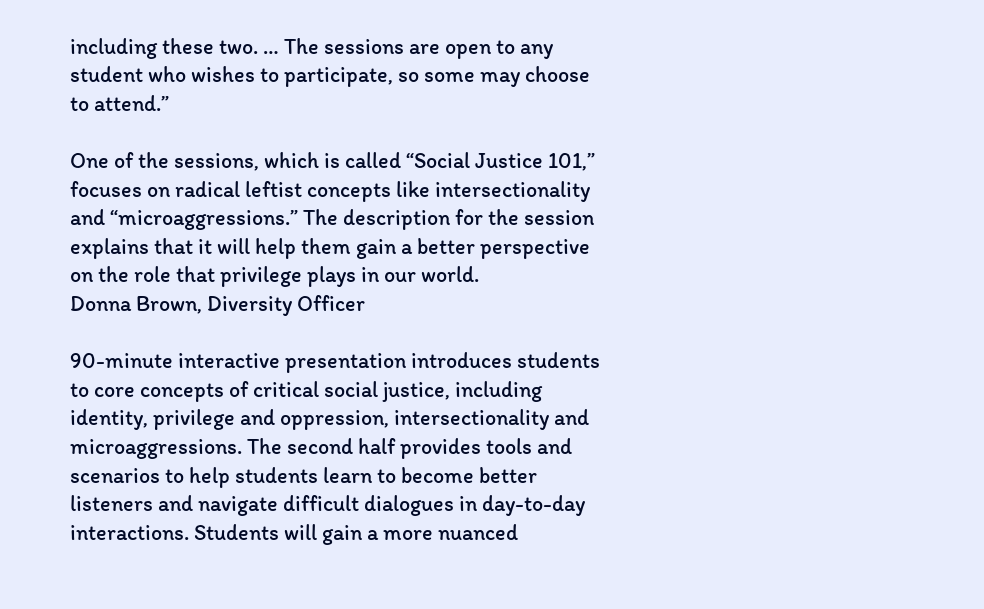including these two. … The sessions are open to any student who wishes to participate, so some may choose to attend.”

One of the sessions, which is called “Social Justice 101,” focuses on radical leftist concepts like intersectionality and “microaggressions.” The description for the session explains that it will help them gain a better perspective on the role that privilege plays in our world.
Donna Brown, Diversity Officer

90-minute interactive presentation introduces students to core concepts of critical social justice, including identity, privilege and oppression, intersectionality and microaggressions. The second half provides tools and scenarios to help students learn to become better listeners and navigate difficult dialogues in day-to-day interactions. Students will gain a more nuanced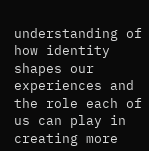understanding of how identity shapes our experiences and the role each of us can play in creating more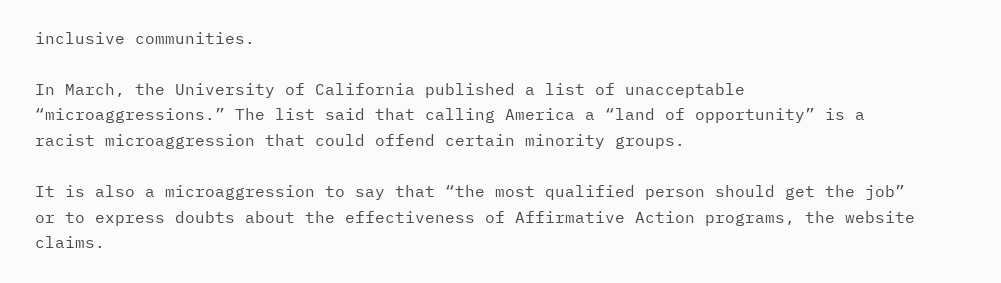inclusive communities.

In March, the University of California published a list of unacceptable “microaggressions.” The list said that calling America a “land of opportunity” is a racist microaggression that could offend certain minority groups.

It is also a microaggression to say that “the most qualified person should get the job” or to express doubts about the effectiveness of Affirmative Action programs, the website claims.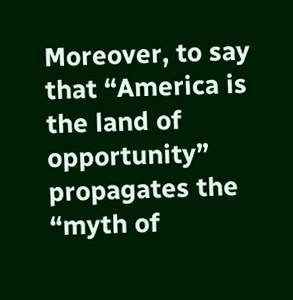Moreover, to say that “America is the land of opportunity” propagates the “myth of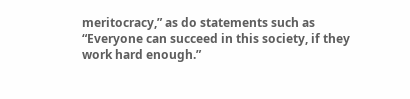meritocracy,” as do statements such as “Everyone can succeed in this society, if they work hard enough.”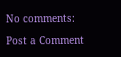No comments:

Post a Comment